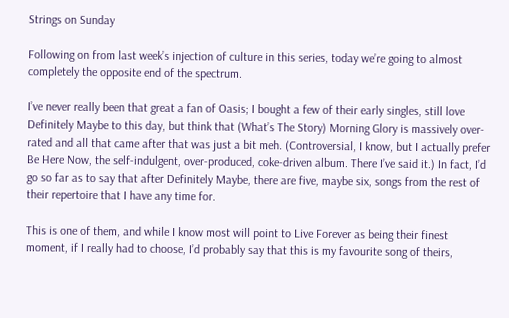Strings on Sunday

Following on from last week’s injection of culture in this series, today we’re going to almost completely the opposite end of the spectrum.

I’ve never really been that great a fan of Oasis; I bought a few of their early singles, still love Definitely Maybe to this day, but think that (What’s The Story) Morning Glory is massively over-rated and all that came after that was just a bit meh. (Controversial, I know, but I actually prefer Be Here Now, the self-indulgent, over-produced, coke-driven album. There I’ve said it.) In fact, I’d go so far as to say that after Definitely Maybe, there are five, maybe six, songs from the rest of their repertoire that I have any time for.

This is one of them, and while I know most will point to Live Forever as being their finest moment, if I really had to choose, I’d probably say that this is my favourite song of theirs,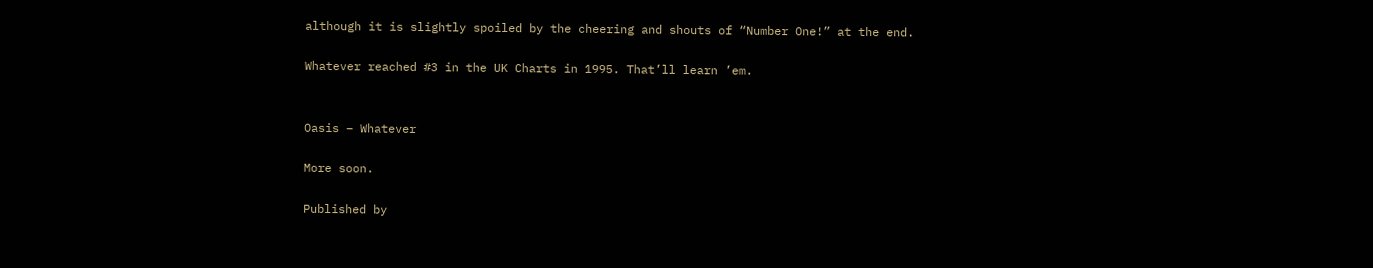although it is slightly spoiled by the cheering and shouts of “Number One!” at the end.

Whatever reached #3 in the UK Charts in 1995. That’ll learn ’em.


Oasis – Whatever

More soon.

Published by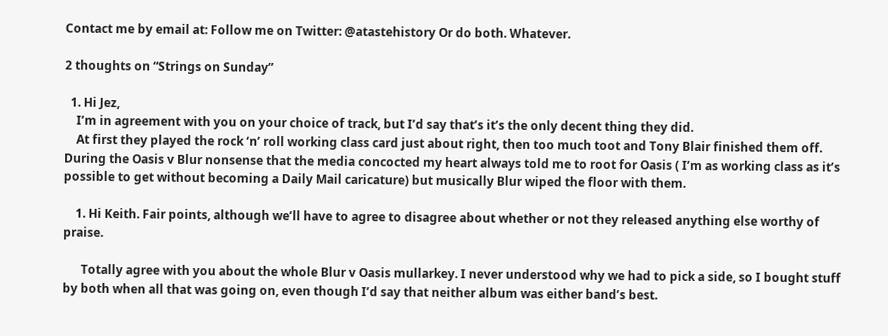Contact me by email at: Follow me on Twitter: @atastehistory Or do both. Whatever.

2 thoughts on “Strings on Sunday”

  1. Hi Jez,
    I’m in agreement with you on your choice of track, but I’d say that’s it’s the only decent thing they did.
    At first they played the rock ‘n’ roll working class card just about right, then too much toot and Tony Blair finished them off. During the Oasis v Blur nonsense that the media concocted my heart always told me to root for Oasis ( I’m as working class as it’s possible to get without becoming a Daily Mail caricature) but musically Blur wiped the floor with them.

    1. Hi Keith. Fair points, although we’ll have to agree to disagree about whether or not they released anything else worthy of praise.

      Totally agree with you about the whole Blur v Oasis mullarkey. I never understood why we had to pick a side, so I bought stuff by both when all that was going on, even though I’d say that neither album was either band’s best.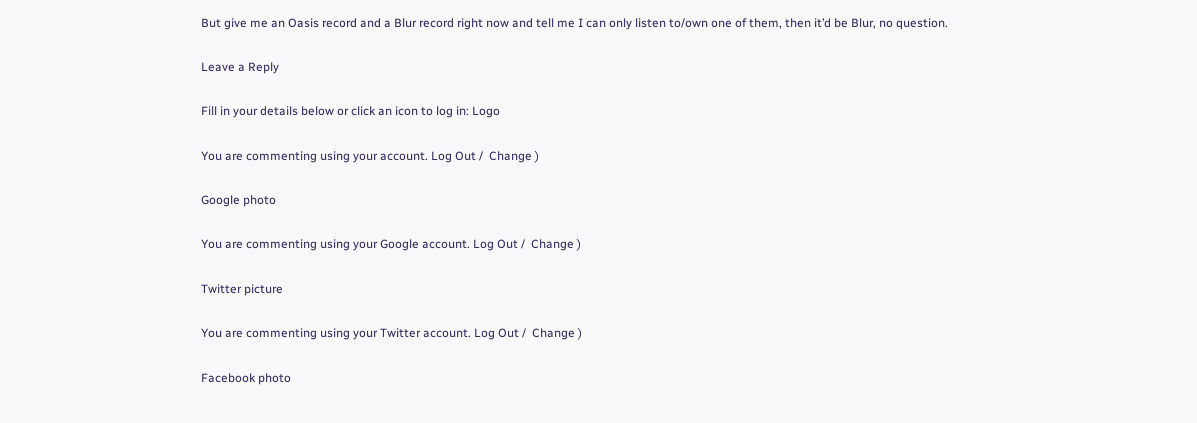But give me an Oasis record and a Blur record right now and tell me I can only listen to/own one of them, then it’d be Blur, no question.

Leave a Reply

Fill in your details below or click an icon to log in: Logo

You are commenting using your account. Log Out /  Change )

Google photo

You are commenting using your Google account. Log Out /  Change )

Twitter picture

You are commenting using your Twitter account. Log Out /  Change )

Facebook photo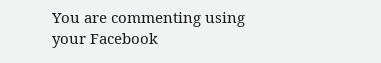You are commenting using your Facebook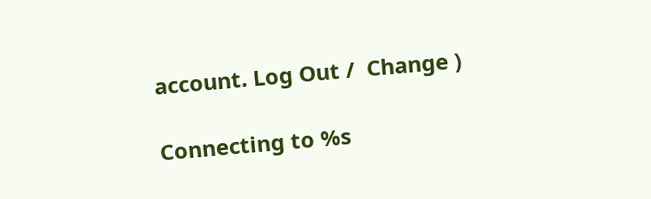account. Log Out /  Change )

Connecting to %s